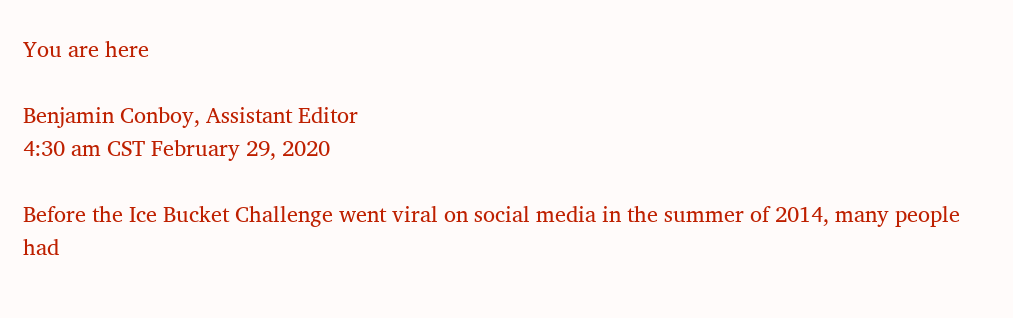You are here

Benjamin Conboy, Assistant Editor
4:30 am CST February 29, 2020

Before the Ice Bucket Challenge went viral on social media in the summer of 2014, many people had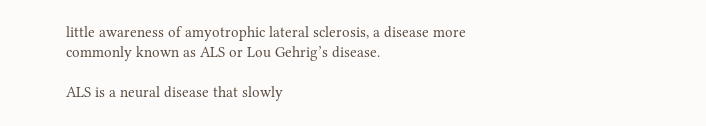little awareness of amyotrophic lateral sclerosis, a disease more commonly known as ALS or Lou Gehrig’s disease.

ALS is a neural disease that slowly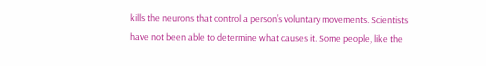kills the neurons that control a person’s voluntary movements. Scientists have not been able to determine what causes it. Some people, like the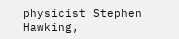physicist Stephen Hawking,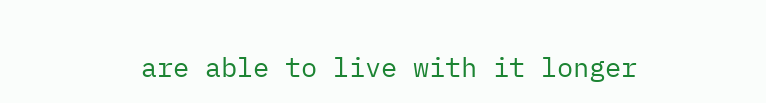are able to live with it longer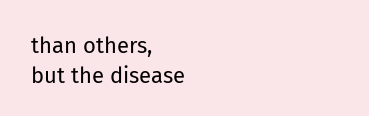than others, but the disease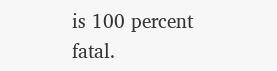is 100 percent fatal.